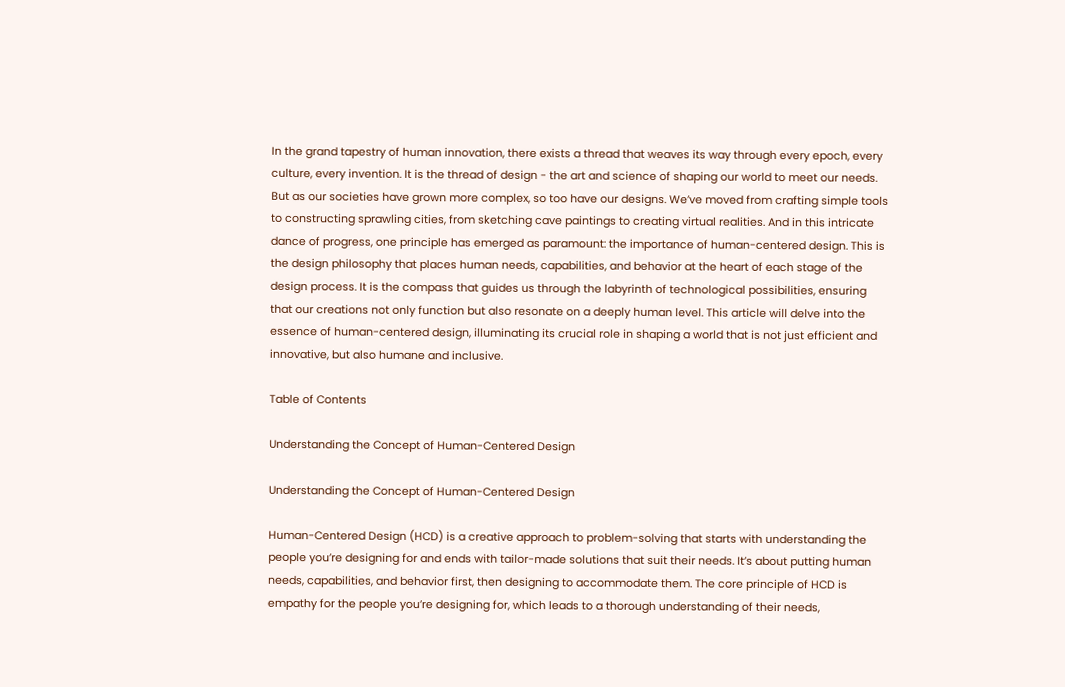In the grand tapestry of human innovation, there exists a thread that weaves its way through every epoch, every culture, every invention. It is the thread of design - the art and science of shaping our world to meet our needs. But as our societies have grown more complex, so too have our designs. We’ve moved from crafting simple tools to constructing sprawling cities, from sketching cave paintings to creating virtual realities. And in this intricate dance of progress, one principle has emerged as paramount: the importance of human-centered design. This is the design philosophy that places human needs, capabilities, and behavior at the heart of each stage of the design process. It is the compass that guides us through the labyrinth of technological possibilities, ensuring that our creations not only function but also resonate on a deeply human level. This article will delve into the essence of human-centered design, illuminating its crucial role in shaping a world that is not just efficient and innovative, but also humane and inclusive.

Table of Contents

Understanding the Concept of Human-Centered Design

Understanding the Concept of Human-Centered Design

Human-Centered Design (HCD) is a creative approach to problem-solving that starts with understanding the people you’re designing for and ends with tailor-made solutions that suit their needs. It’s about putting human needs, capabilities, and behavior first, then designing to accommodate them. The core principle of HCD is empathy for the people you’re designing for, which leads to a thorough understanding of their needs,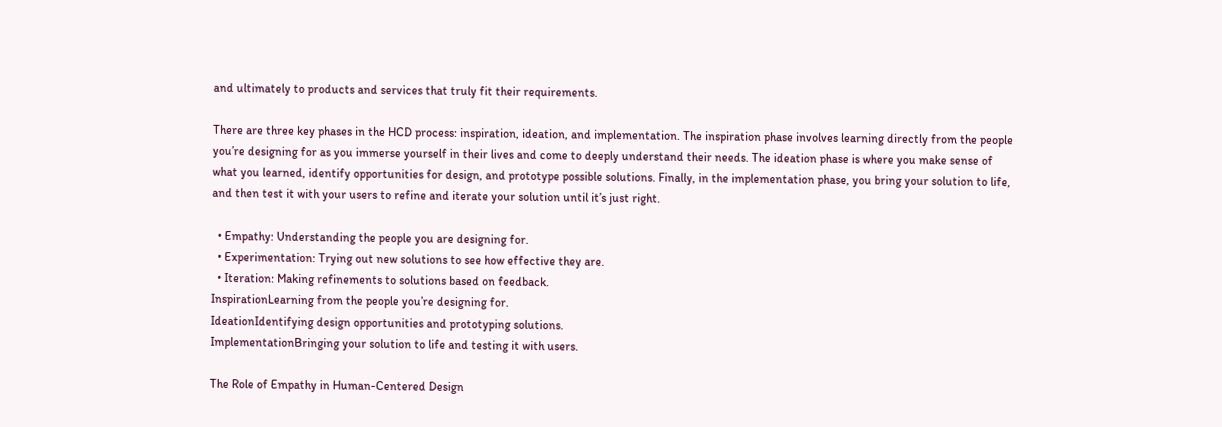and ultimately to products and services that truly fit their requirements.

There are three key phases in the HCD process: inspiration, ideation, and implementation. The inspiration phase involves learning directly from the people you’re designing for as you immerse yourself in their lives and come to deeply understand their needs. The ideation phase is where you make sense of what you learned, identify opportunities for design, and prototype possible solutions. Finally, in the implementation phase, you bring your solution to life, and then test it with your users to refine and iterate your solution until it’s just right.

  • Empathy: Understanding the people you are designing for.
  • Experimentation: Trying out new solutions to see how effective they are.
  • Iteration: Making refinements to solutions based on feedback.
InspirationLearning from the people you’re designing for.
IdeationIdentifying design opportunities and prototyping solutions.
ImplementationBringing your solution to life and testing it with users.

The Role of Empathy in Human-Centered Design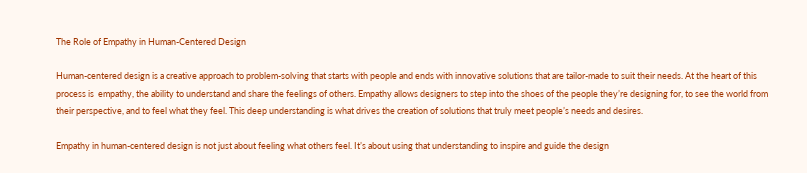The Role of Empathy in Human-Centered Design

Human-centered design is a creative approach to problem-solving that starts with people and ends with innovative solutions that are tailor-made to suit their needs. At the heart of this process is  empathy, the ability to understand and share the feelings of others. Empathy allows designers to step into the shoes of the people they’re designing for, to see the world from their perspective, and to feel what they feel. This deep understanding is what drives the creation of solutions that truly meet people’s needs and desires.

Empathy in human-centered design is not just about feeling what others feel. It’s about using that understanding to inspire and guide the design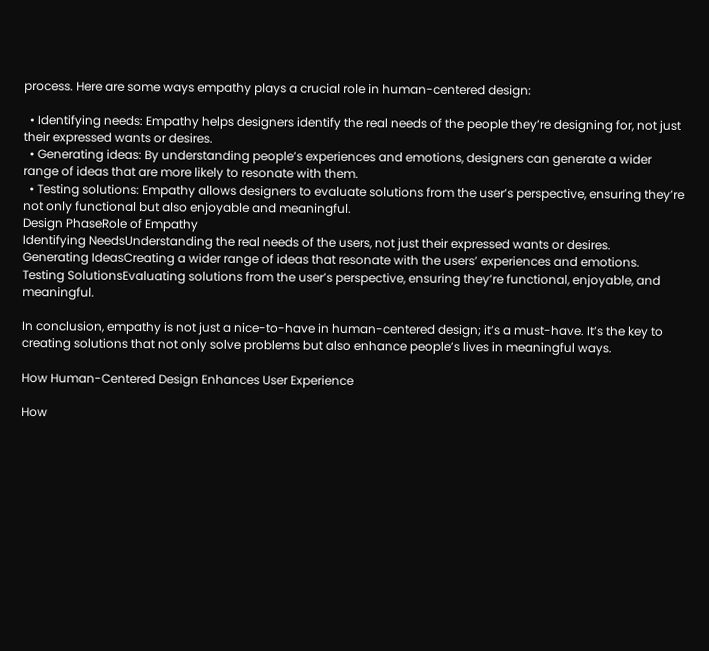process. Here are some ways empathy plays a crucial role in human-centered design:

  • Identifying needs: Empathy helps designers identify the real needs of the people they’re designing for, not just their expressed wants or desires.
  • Generating ideas: By understanding people’s experiences and emotions, designers can generate a wider range of ideas that are more likely to resonate with them.
  • Testing solutions: Empathy allows designers to evaluate solutions from the user’s perspective, ensuring they’re not only functional but also enjoyable and meaningful.
Design PhaseRole of Empathy
Identifying NeedsUnderstanding the real needs of the users, not just their expressed wants or desires.
Generating IdeasCreating a wider range of ideas that resonate with the users’ experiences and emotions.
Testing SolutionsEvaluating solutions from the user’s perspective, ensuring they’re functional, enjoyable, and meaningful.

In conclusion, empathy is not just a nice-to-have in human-centered design; it’s a must-have. It’s the key to creating solutions that not only solve problems but also enhance people’s lives in meaningful ways.

How Human-Centered Design Enhances User Experience

How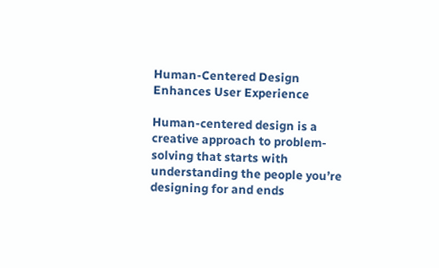Human-Centered Design Enhances User Experience

Human-centered design is a creative approach to problem-solving that starts with understanding the people you’re designing for and ends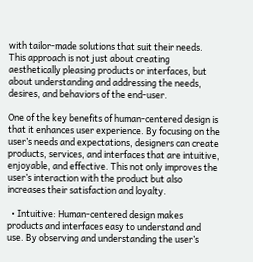with tailor-made solutions that suit their needs. This approach is not just about creating aesthetically pleasing products or interfaces, but about understanding and addressing the needs, desires, and behaviors of the end-user.

One of the key benefits of human-centered design is that it enhances user experience. By focusing on the user’s needs and expectations, designers can create products, services, and interfaces that are intuitive, enjoyable, and effective. This not only improves the user’s interaction with the product but also increases their satisfaction and loyalty.

  • Intuitive: Human-centered design makes products and interfaces easy to understand and use. By observing and understanding the user’s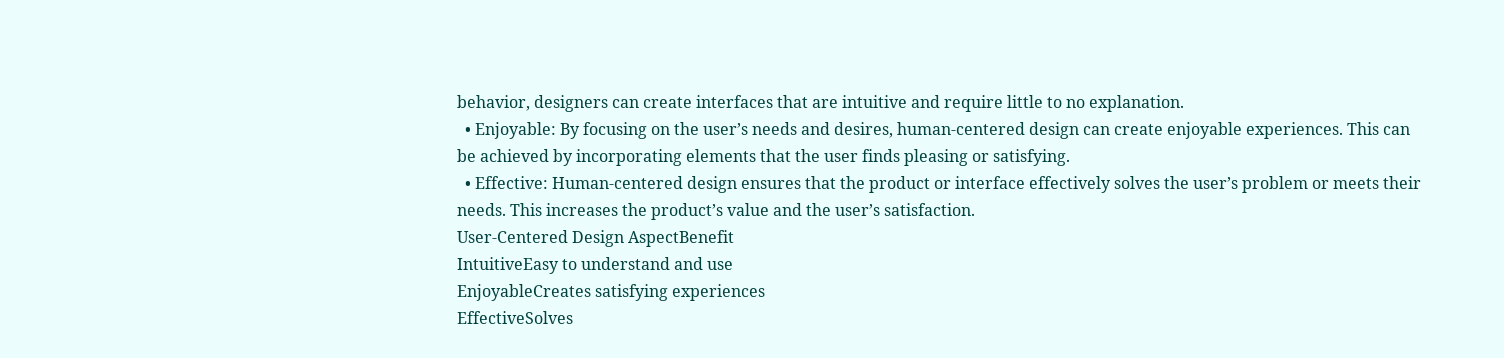behavior, designers can create interfaces that are intuitive and require little to no explanation.
  • Enjoyable: By focusing on the user’s needs and desires, human-centered design can create enjoyable experiences. This can be achieved by incorporating elements that the user finds pleasing or satisfying.
  • Effective: Human-centered design ensures that the product or interface effectively solves the user’s problem or meets their needs. This increases the product’s value and the user’s satisfaction.
User-Centered Design AspectBenefit
IntuitiveEasy to understand and use
EnjoyableCreates satisfying experiences
EffectiveSolves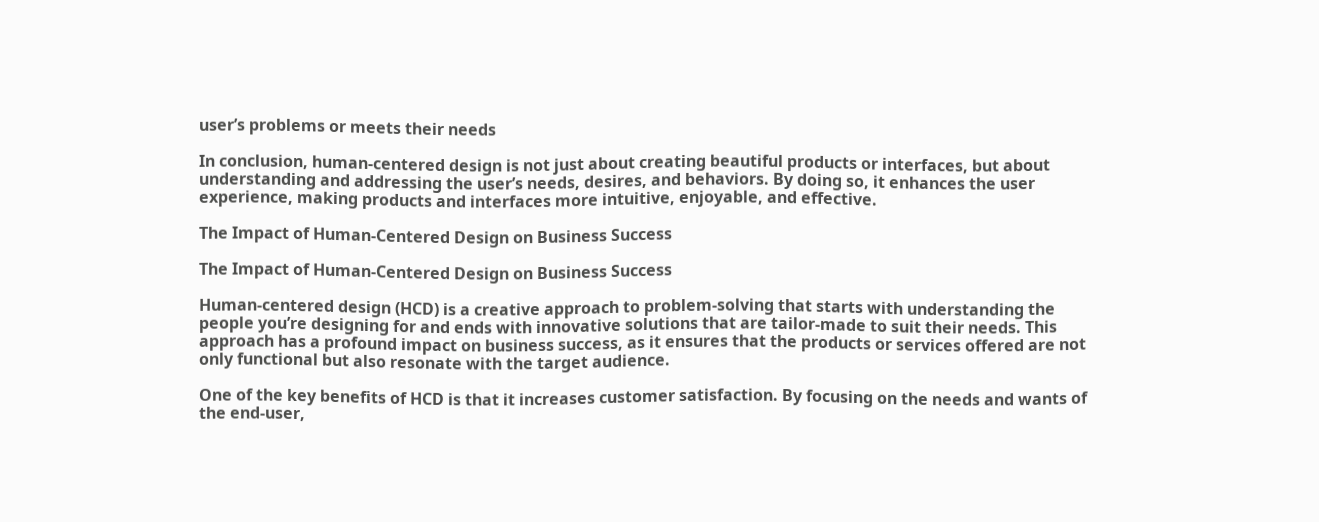user’s problems or meets their needs

In conclusion, human-centered design is not just about creating beautiful products or interfaces, but about understanding and addressing the user’s needs, desires, and behaviors. By doing so, it enhances the user experience, making products and interfaces more intuitive, enjoyable, and effective.

The Impact of Human-Centered Design on Business Success

The Impact of Human-Centered Design on Business Success

Human-centered design (HCD) is a creative approach to problem-solving that starts with understanding the people you’re designing for and ends with innovative solutions that are tailor-made to suit their needs. This approach has a profound impact on business success, as it ensures that the products or services offered are not only functional but also resonate with the target audience.

One of the key benefits of HCD is that it increases customer satisfaction. By focusing on the needs and wants of the end-user,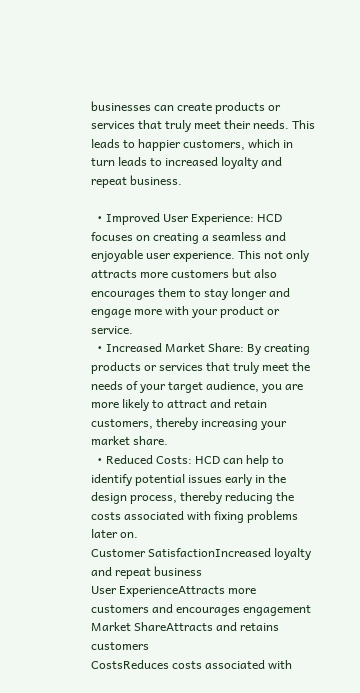businesses can create products or services that truly meet their needs. This leads to happier customers, which in turn leads to increased loyalty and repeat business.

  • Improved User Experience: HCD focuses on creating a seamless and enjoyable user experience. This not only attracts more customers but also encourages them to stay longer and engage more with your product or service.
  • Increased Market Share: By creating products or services that truly meet the needs of your target audience, you are more likely to attract and retain customers, thereby increasing your market share.
  • Reduced Costs: HCD can help to identify potential issues early in the design process, thereby reducing the costs associated with fixing problems later on.
Customer SatisfactionIncreased loyalty and repeat business
User ExperienceAttracts more customers and encourages engagement
Market ShareAttracts and retains customers
CostsReduces costs associated with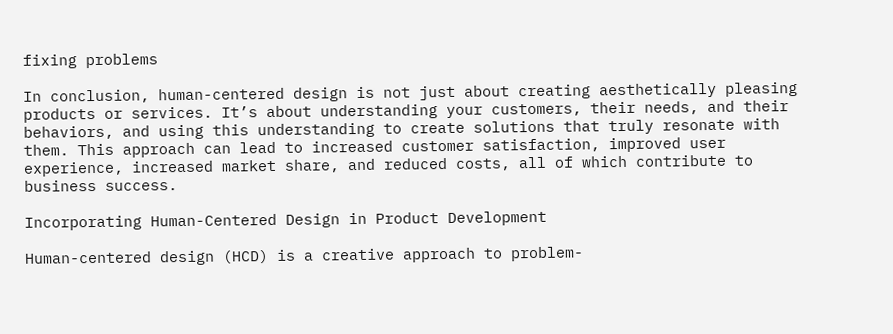fixing problems

In conclusion, human-centered design is not just about creating aesthetically pleasing products or services. It’s about understanding your customers, their needs, and their behaviors, and using this understanding to create solutions that truly resonate with them. This approach can lead to increased customer satisfaction, improved user experience, increased market share, and reduced costs, all of which contribute to business success.

Incorporating Human-Centered Design in Product Development

Human-centered design (HCD) is a creative approach to problem-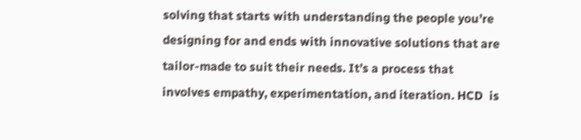solving that starts with understanding the people you’re designing for and ends with innovative solutions that are tailor-made to suit their needs. It’s a process that involves empathy, experimentation, and iteration. HCD  is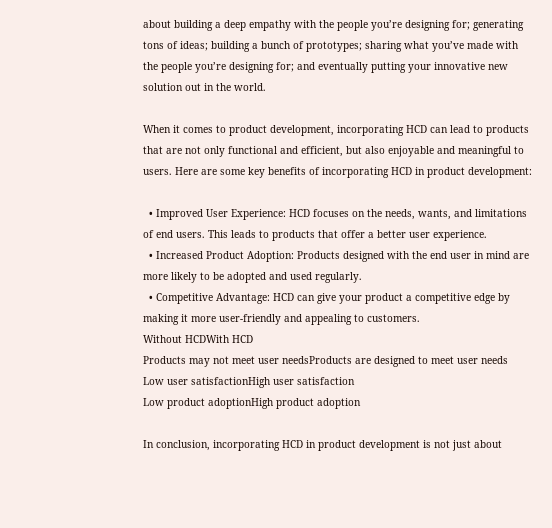about building a deep empathy with the people you’re designing for; generating tons of ideas; building a bunch of prototypes; sharing what you’ve made with the people you’re designing for; and eventually putting your innovative new solution out in the world.

When it comes to product development, incorporating HCD can lead to products that are not only functional and efficient, but also enjoyable and meaningful to users. Here are some key benefits of incorporating HCD in product development:

  • Improved User Experience: HCD focuses on the needs, wants, and limitations of end users. This leads to products that offer a better user experience.
  • Increased Product Adoption: Products designed with the end user in mind are more likely to be adopted and used regularly.
  • Competitive Advantage: HCD can give your product a competitive edge by making it more user-friendly and appealing to customers.
Without HCDWith HCD
Products may not meet user needsProducts are designed to meet user needs
Low user satisfactionHigh user satisfaction
Low product adoptionHigh product adoption

In conclusion, incorporating HCD in product development is not just about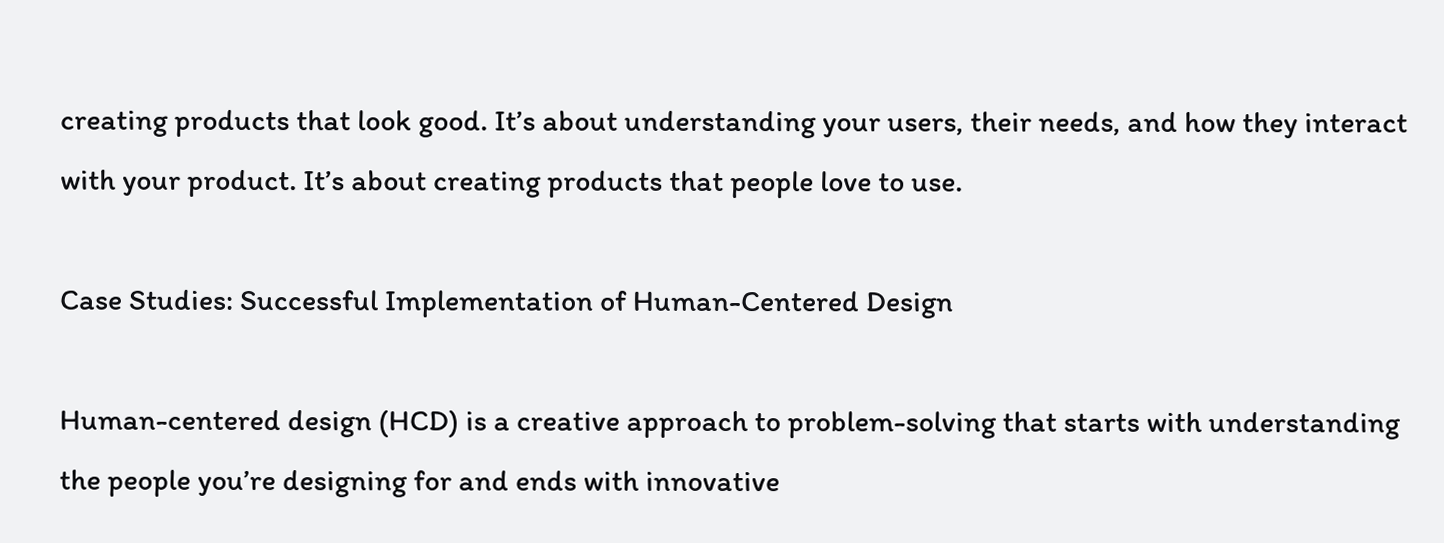creating products that look good. It’s about understanding your users, their needs, and how they interact with your product. It’s about creating products that people love to use.

Case Studies: Successful Implementation of Human-Centered Design

Human-centered design (HCD) is a creative approach to problem-solving that starts with understanding the people you’re designing for and ends with innovative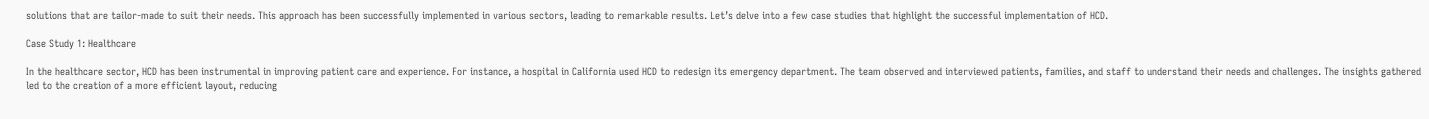solutions that are tailor-made to suit their needs. This approach has been successfully implemented in various sectors, leading to remarkable results. Let’s delve into a few case studies that highlight the successful implementation of HCD.

Case Study 1: Healthcare

In the healthcare sector, HCD has been instrumental in improving patient care and experience. For instance, a hospital in California used HCD to redesign its emergency department. The team observed and interviewed patients, families, and staff to understand their needs and challenges. The insights gathered led to the creation of a more efficient layout, reducing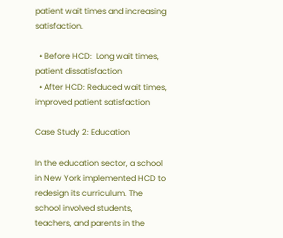patient wait times and increasing satisfaction.

  • Before HCD:  Long wait times, patient dissatisfaction
  • After HCD: Reduced wait times, improved patient satisfaction

Case Study 2: Education

In the education sector, a school in New York implemented HCD to redesign its curriculum. The school involved students, teachers, and parents in the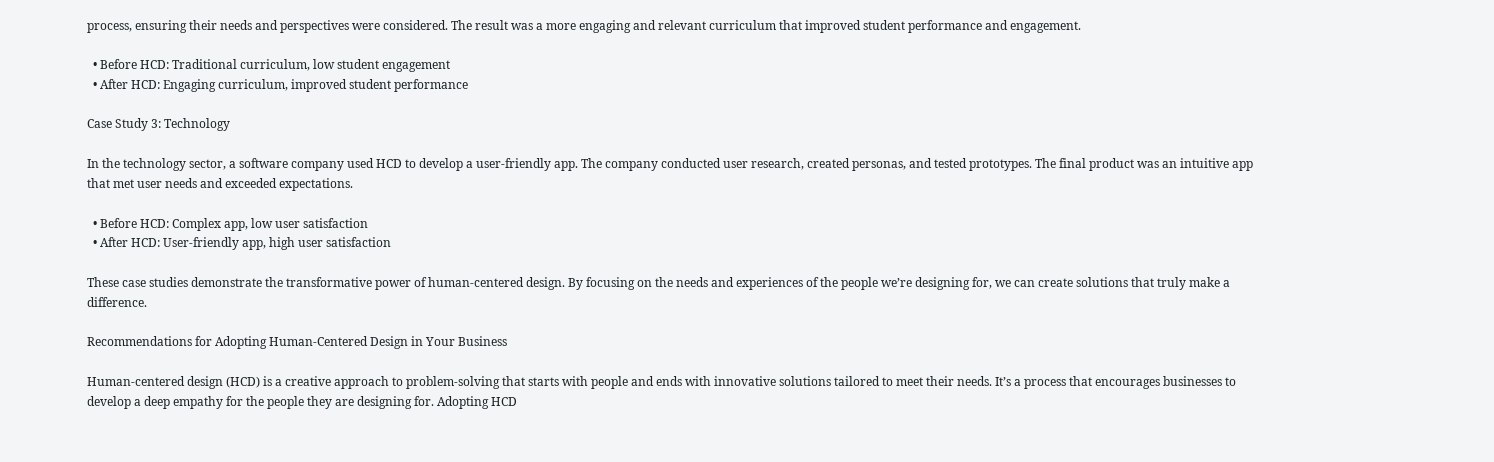process, ensuring their needs and perspectives were considered. The result was a more engaging and relevant curriculum that improved student performance and engagement.

  • Before HCD: Traditional curriculum, low student engagement
  • After HCD: Engaging curriculum, improved student performance

Case Study 3: Technology

In the technology sector, a software company used HCD to develop a user-friendly app. The company conducted user research, created personas, and tested prototypes. The final product was an intuitive app that met user needs and exceeded expectations.

  • Before HCD: Complex app, low user satisfaction
  • After HCD: User-friendly app, high user satisfaction

These case studies demonstrate the transformative power of human-centered design. By focusing on the needs and experiences of the people we’re designing for, we can create solutions that truly make a difference.

Recommendations for Adopting Human-Centered Design in Your Business

Human-centered design (HCD) is a creative approach to problem-solving that starts with people and ends with innovative solutions tailored to meet their needs. It’s a process that encourages businesses to develop a deep empathy for the people they are designing for. Adopting HCD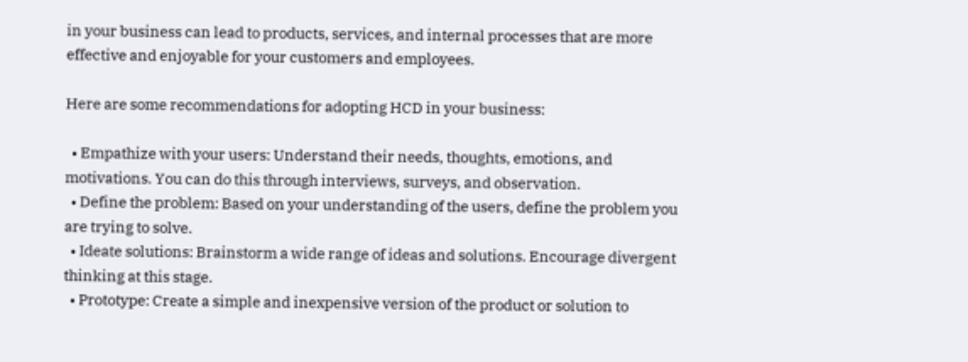in your business can lead to products, services, and internal processes that are more effective and enjoyable for your customers and employees.

Here are some recommendations for adopting HCD in your business:

  • Empathize with your users: Understand their needs, thoughts, emotions, and motivations. You can do this through interviews, surveys, and observation.
  • Define the problem: Based on your understanding of the users, define the problem you are trying to solve.
  • Ideate solutions: Brainstorm a wide range of ideas and solutions. Encourage divergent thinking at this stage.
  • Prototype: Create a simple and inexpensive version of the product or solution to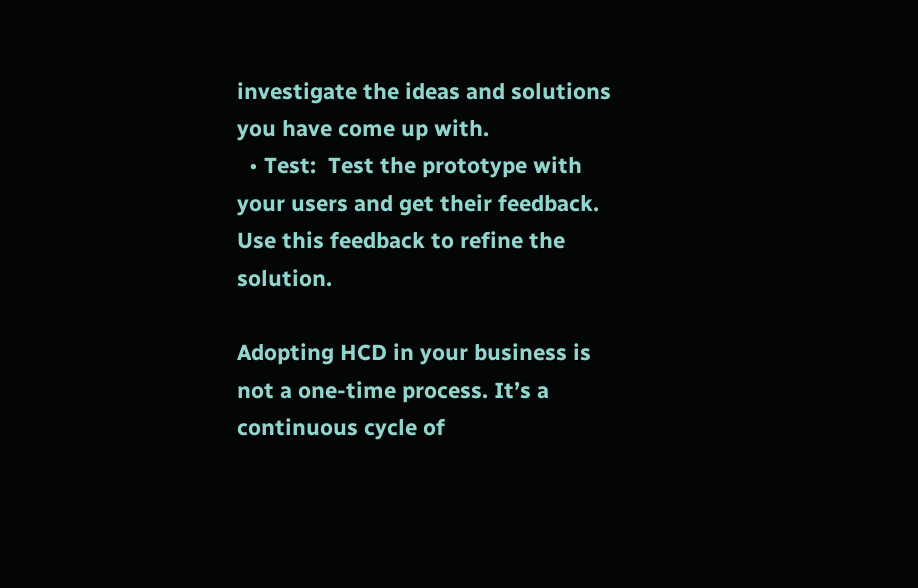investigate the ideas and solutions you have come up with.
  • Test:  Test the prototype with your users and get their feedback. Use this feedback to refine the solution.

Adopting HCD in your business is not a one-time process. It’s a continuous cycle of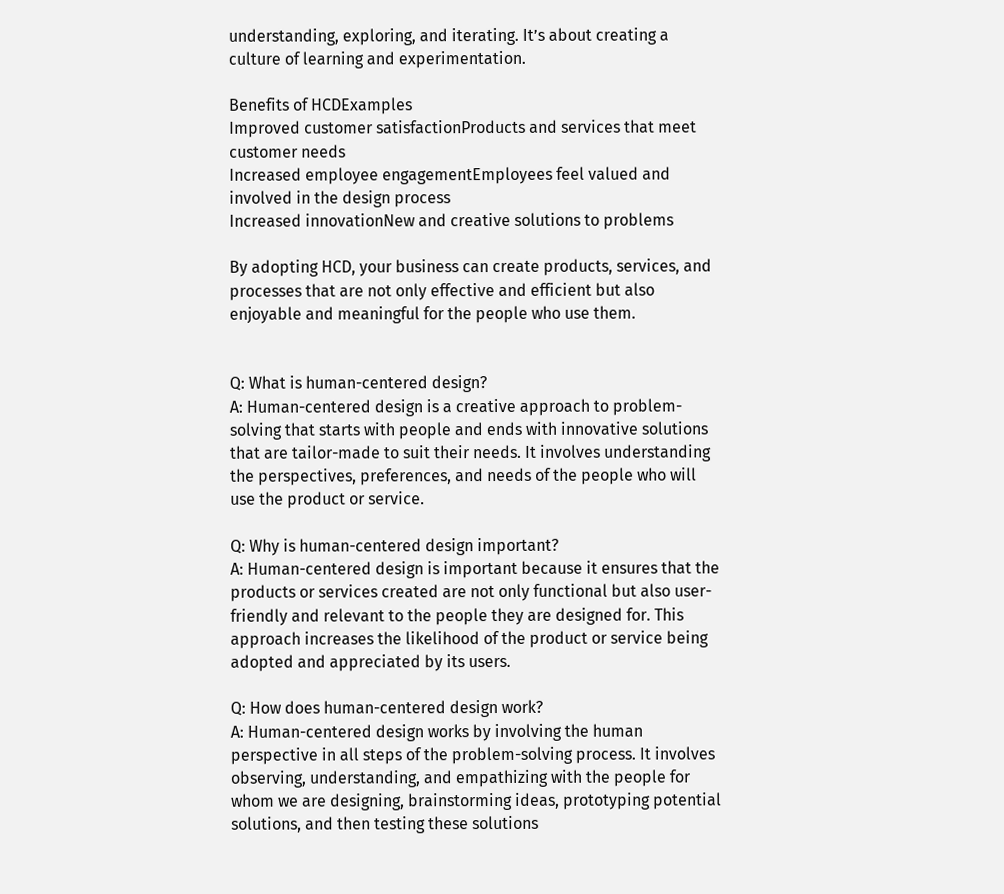understanding, exploring, and iterating. It’s about creating a culture of learning and experimentation.

Benefits of HCDExamples
Improved customer satisfactionProducts and services that meet customer needs
Increased employee engagementEmployees feel valued and involved in the design process
Increased innovationNew and creative solutions to problems

By adopting HCD, your business can create products, services, and processes that are not only effective and efficient but also enjoyable and meaningful for the people who use them.


Q: What is human-centered design?
A: Human-centered design is a creative approach to problem-solving that starts with people and ends with innovative solutions that are tailor-made to suit their needs. It involves understanding the perspectives, preferences, and needs of the people who will use the product or service.

Q: Why is human-centered design important?
A: Human-centered design is important because it ensures that the products or services created are not only functional but also user-friendly and relevant to the people they are designed for. This approach increases the likelihood of the product or service being adopted and appreciated by its users.

Q: How does human-centered design work?
A: Human-centered design works by involving the human perspective in all steps of the problem-solving process. It involves observing, understanding, and empathizing with the people for whom we are designing, brainstorming ideas, prototyping potential solutions, and then testing these solutions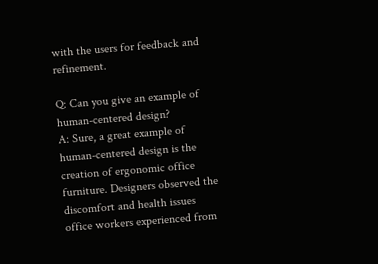with the users for feedback and refinement.

Q: Can you give an example of human-centered design?
A: Sure, a great example of human-centered design is the creation of ergonomic office furniture. Designers observed the discomfort and health issues office workers experienced from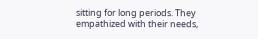sitting for long periods. They empathized with their needs,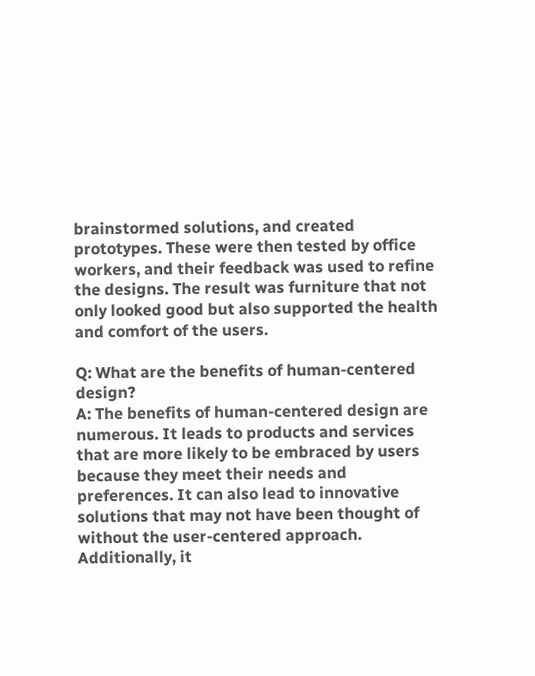brainstormed solutions, and created prototypes. These were then tested by office workers, and their feedback was used to refine the designs. The result was furniture that not only looked good but also supported the health and comfort of the users.

Q: What are the benefits of human-centered design?
A: The benefits of human-centered design are numerous. It leads to products and services that are more likely to be embraced by users because they meet their needs and preferences. It can also lead to innovative solutions that may not have been thought of without the user-centered approach. Additionally, it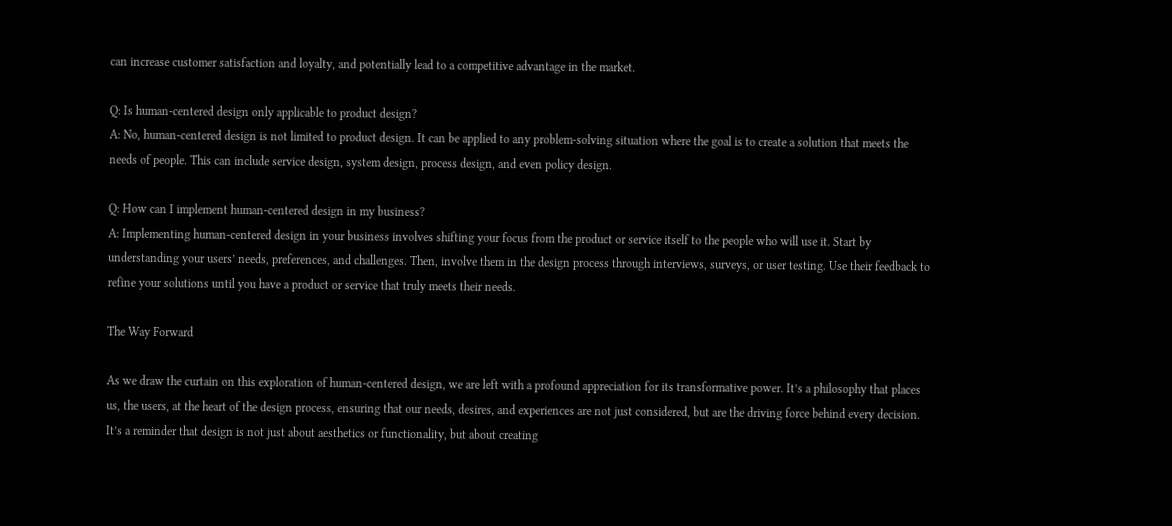can increase customer satisfaction and loyalty, and potentially lead to a competitive advantage in the market.

Q: Is human-centered design only applicable to product design?
A: No, human-centered design is not limited to product design. It can be applied to any problem-solving situation where the goal is to create a solution that meets the needs of people. This can include service design, system design, process design, and even policy design.

Q: How can I implement human-centered design in my business?
A: Implementing human-centered design in your business involves shifting your focus from the product or service itself to the people who will use it. Start by understanding your users’ needs, preferences, and challenges. Then, involve them in the design process through interviews, surveys, or user testing. Use their feedback to refine your solutions until you have a product or service that truly meets their needs.

The Way Forward

As we draw the curtain on this exploration of human-centered design, we are left with a profound appreciation for its transformative power. It’s a philosophy that places us, the users, at the heart of the design process, ensuring that our needs, desires, and experiences are not just considered, but are the driving force behind every decision. It’s a reminder that design is not just about aesthetics or functionality, but about creating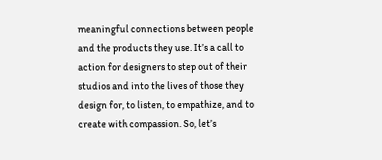meaningful connections between people and the products they use. It’s a call to action for designers to step out of their studios and into the lives of those they design for, to listen, to empathize, and to create with compassion. So, let’s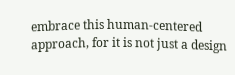embrace this human-centered approach, for it is not just a design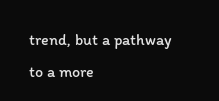trend, but a pathway to a more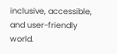inclusive, accessible, and user-friendly world.